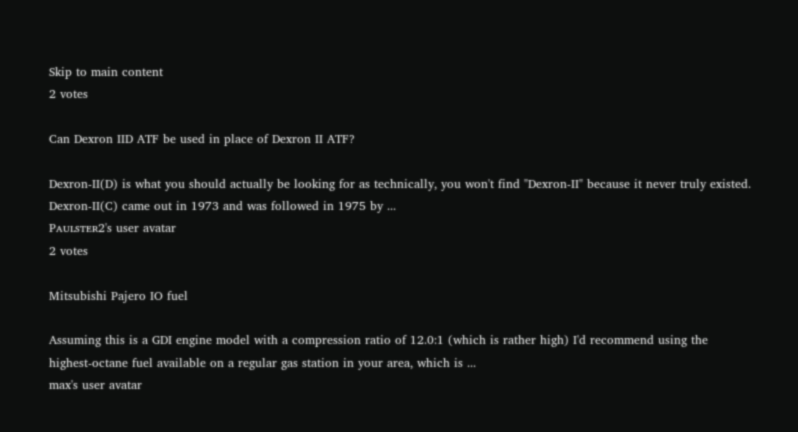Skip to main content
2 votes

Can Dexron IID ATF be used in place of Dexron II ATF?

Dexron-II(D) is what you should actually be looking for as technically, you won't find "Dexron-II" because it never truly existed. Dexron-II(C) came out in 1973 and was followed in 1975 by ...
Pᴀᴜʟsᴛᴇʀ2's user avatar
2 votes

Mitsubishi Pajero IO fuel

Assuming this is a GDI engine model with a compression ratio of 12.0:1 (which is rather high) I'd recommend using the highest-octane fuel available on a regular gas station in your area, which is ...
max's user avatar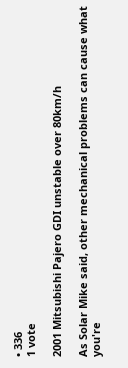• 336
1 vote

2001 Mitsubishi Pajero GDI unstable over 80km/h

As Solar Mike said, other mechanical problems can cause what you're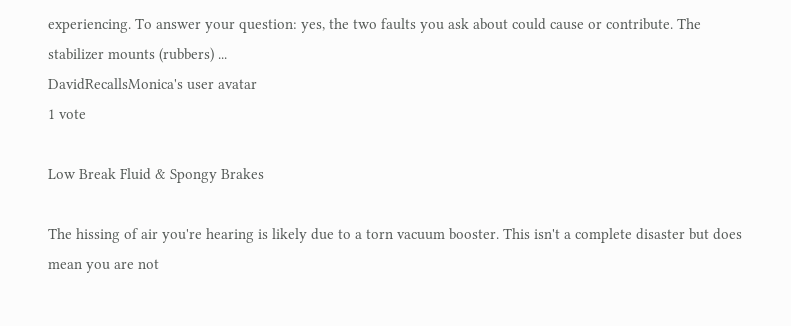experiencing. To answer your question: yes, the two faults you ask about could cause or contribute. The stabilizer mounts (rubbers) ...
DavidRecallsMonica's user avatar
1 vote

Low Break Fluid & Spongy Brakes

The hissing of air you're hearing is likely due to a torn vacuum booster. This isn't a complete disaster but does mean you are not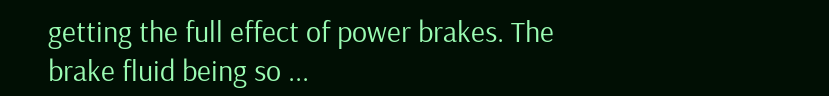getting the full effect of power brakes. The brake fluid being so ...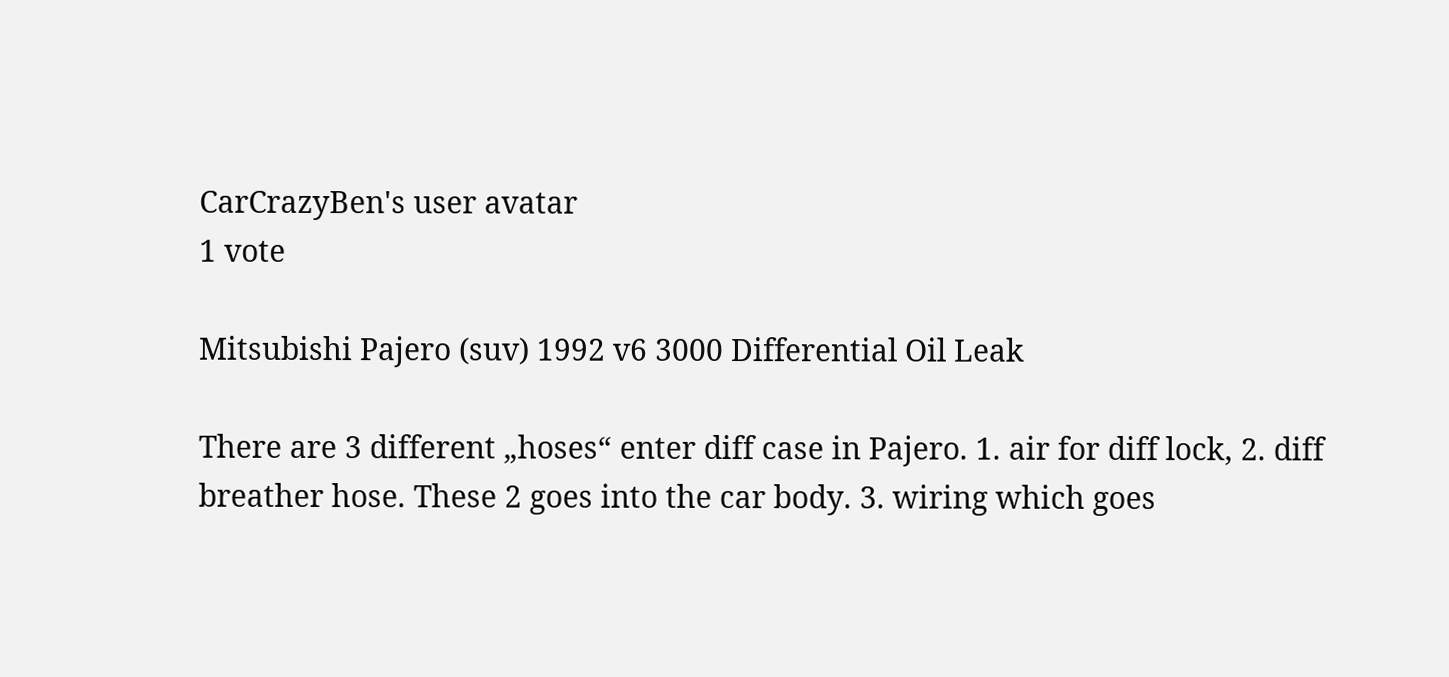CarCrazyBen's user avatar
1 vote

Mitsubishi Pajero (suv) 1992 v6 3000 Differential Oil Leak

There are 3 different „hoses“ enter diff case in Pajero. 1. air for diff lock, 2. diff breather hose. These 2 goes into the car body. 3. wiring which goes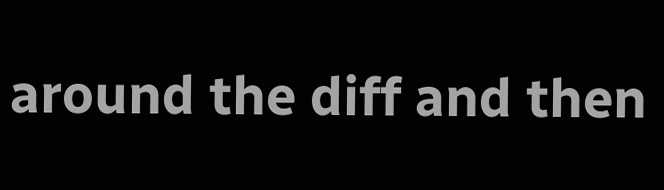around the diff and then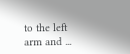to the left arm and ...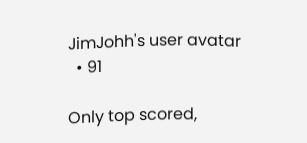JimJohh's user avatar
  • 91

Only top scored,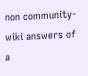non community-wiki answers of a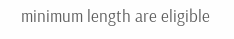minimum length are eligible